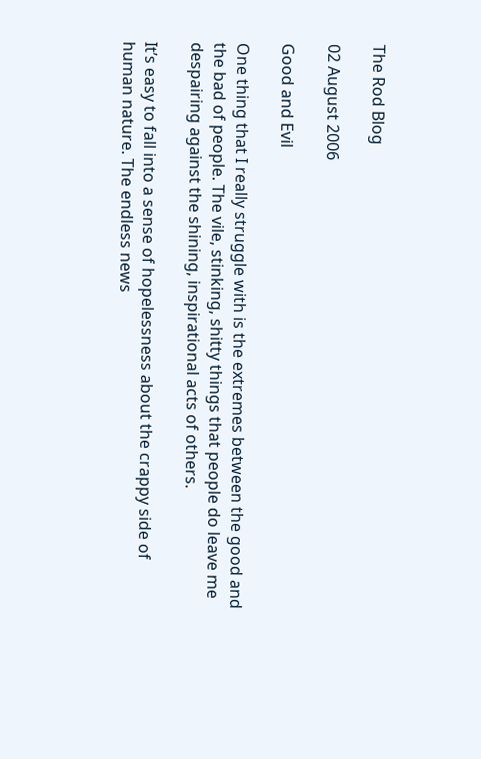The Rod Blog

02 August 2006

Good and Evil

One thing that I really struggle with is the extremes between the good and the bad of people. The vile, stinking, shitty things that people do leave me despairing against the shining, inspirational acts of others.

It’s easy to fall into a sense of hopelessness about the crappy side of human nature. The endless news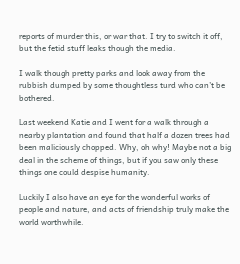reports of murder this, or war that. I try to switch it off, but the fetid stuff leaks though the media.

I walk though pretty parks and look away from the rubbish dumped by some thoughtless turd who can’t be bothered.

Last weekend Katie and I went for a walk through a nearby plantation and found that half a dozen trees had been maliciously chopped. Why, oh why! Maybe not a big deal in the scheme of things, but if you saw only these things one could despise humanity.

Luckily I also have an eye for the wonderful works of people and nature, and acts of friendship truly make the world worthwhile.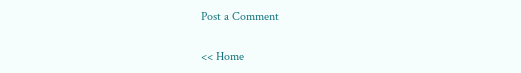Post a Comment

<< Home